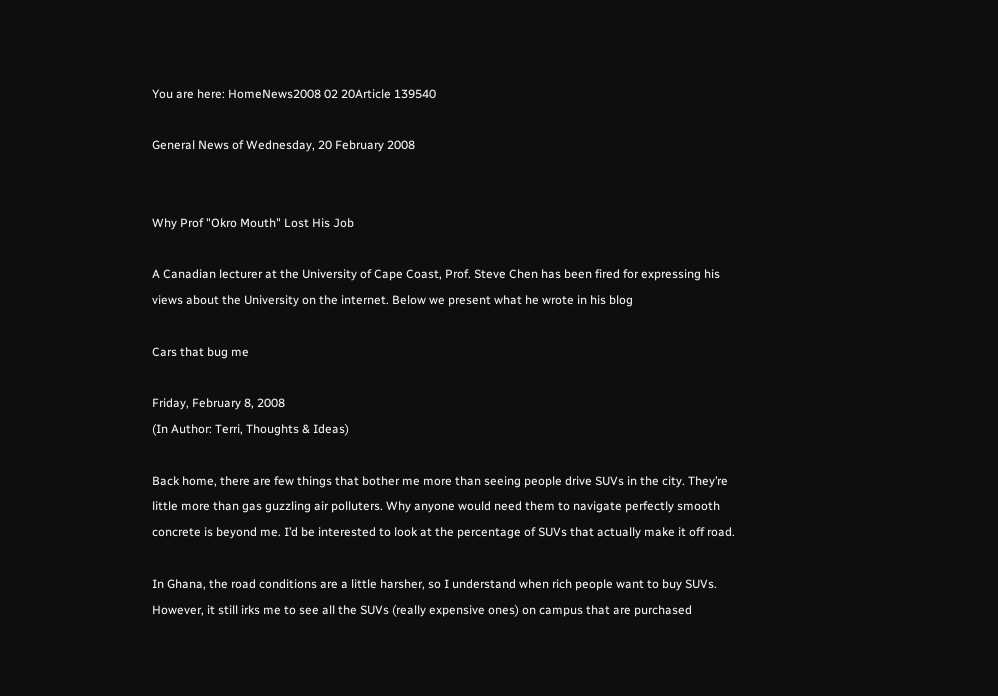You are here: HomeNews2008 02 20Article 139540

General News of Wednesday, 20 February 2008


Why Prof "Okro Mouth" Lost His Job

A Canadian lecturer at the University of Cape Coast, Prof. Steve Chen has been fired for expressing his views about the University on the internet. Below we present what he wrote in his blog

Cars that bug me

Friday, February 8, 2008
(In Author: Terri, Thoughts & Ideas)

Back home, there are few things that bother me more than seeing people drive SUVs in the city. They’re little more than gas guzzling air polluters. Why anyone would need them to navigate perfectly smooth concrete is beyond me. I’d be interested to look at the percentage of SUVs that actually make it off road.

In Ghana, the road conditions are a little harsher, so I understand when rich people want to buy SUVs. However, it still irks me to see all the SUVs (really expensive ones) on campus that are purchased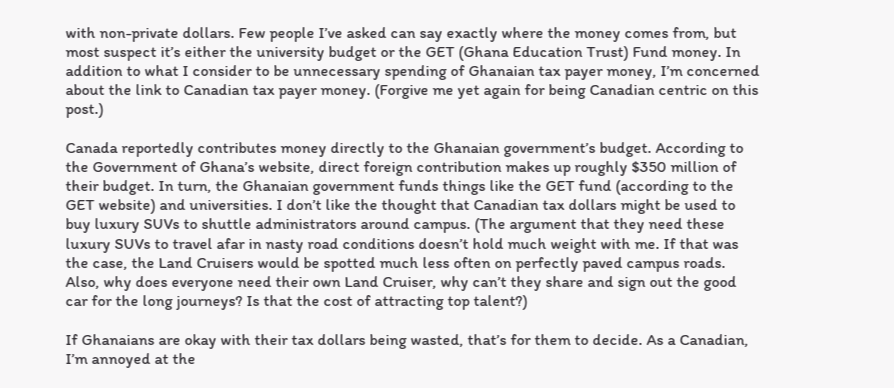with non-private dollars. Few people I’ve asked can say exactly where the money comes from, but most suspect it’s either the university budget or the GET (Ghana Education Trust) Fund money. In addition to what I consider to be unnecessary spending of Ghanaian tax payer money, I’m concerned about the link to Canadian tax payer money. (Forgive me yet again for being Canadian centric on this post.)

Canada reportedly contributes money directly to the Ghanaian government’s budget. According to the Government of Ghana’s website, direct foreign contribution makes up roughly $350 million of their budget. In turn, the Ghanaian government funds things like the GET fund (according to the GET website) and universities. I don’t like the thought that Canadian tax dollars might be used to buy luxury SUVs to shuttle administrators around campus. (The argument that they need these luxury SUVs to travel afar in nasty road conditions doesn’t hold much weight with me. If that was the case, the Land Cruisers would be spotted much less often on perfectly paved campus roads. Also, why does everyone need their own Land Cruiser, why can’t they share and sign out the good car for the long journeys? Is that the cost of attracting top talent?)

If Ghanaians are okay with their tax dollars being wasted, that’s for them to decide. As a Canadian, I’m annoyed at the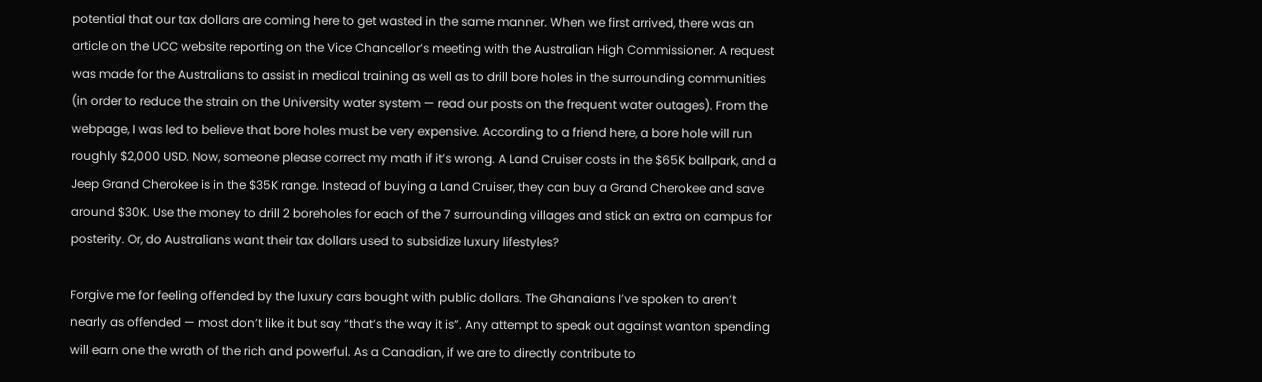potential that our tax dollars are coming here to get wasted in the same manner. When we first arrived, there was an article on the UCC website reporting on the Vice Chancellor’s meeting with the Australian High Commissioner. A request was made for the Australians to assist in medical training as well as to drill bore holes in the surrounding communities (in order to reduce the strain on the University water system — read our posts on the frequent water outages). From the webpage, I was led to believe that bore holes must be very expensive. According to a friend here, a bore hole will run roughly $2,000 USD. Now, someone please correct my math if it’s wrong. A Land Cruiser costs in the $65K ballpark, and a Jeep Grand Cherokee is in the $35K range. Instead of buying a Land Cruiser, they can buy a Grand Cherokee and save around $30K. Use the money to drill 2 boreholes for each of the 7 surrounding villages and stick an extra on campus for posterity. Or, do Australians want their tax dollars used to subsidize luxury lifestyles?

Forgive me for feeling offended by the luxury cars bought with public dollars. The Ghanaians I’ve spoken to aren’t nearly as offended — most don’t like it but say “that’s the way it is”. Any attempt to speak out against wanton spending will earn one the wrath of the rich and powerful. As a Canadian, if we are to directly contribute to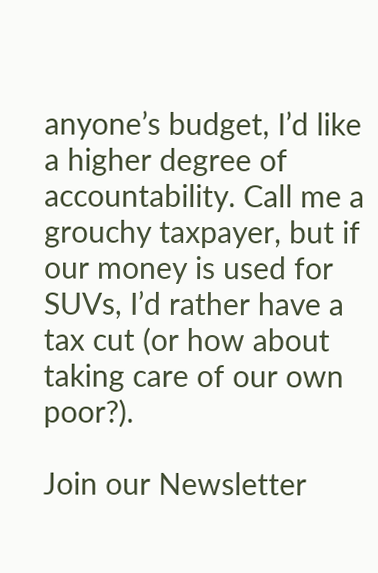anyone’s budget, I’d like a higher degree of accountability. Call me a grouchy taxpayer, but if our money is used for SUVs, I’d rather have a tax cut (or how about taking care of our own poor?).

Join our Newsletter